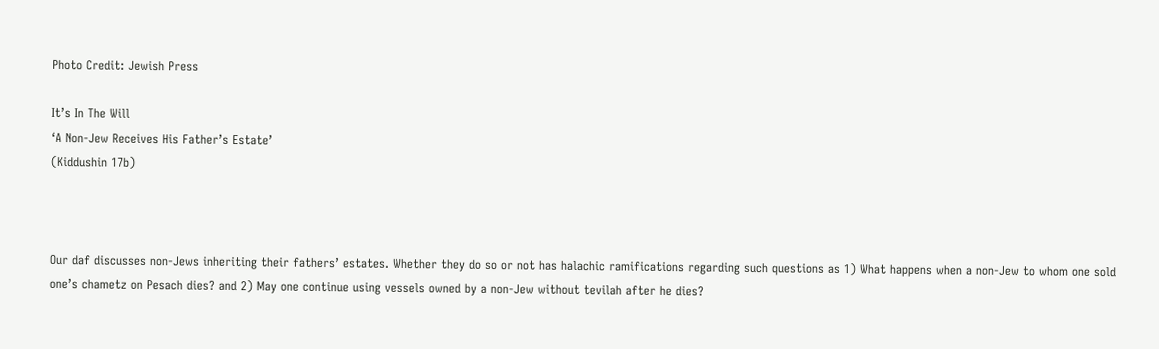Photo Credit: Jewish Press

It’s In The Will
‘A Non-Jew Receives His Father’s Estate’
(Kiddushin 17b)



Our daf discusses non-Jews inheriting their fathers’ estates. Whether they do so or not has halachic ramifications regarding such questions as 1) What happens when a non-Jew to whom one sold one’s chametz on Pesach dies? and 2) May one continue using vessels owned by a non-Jew without tevilah after he dies?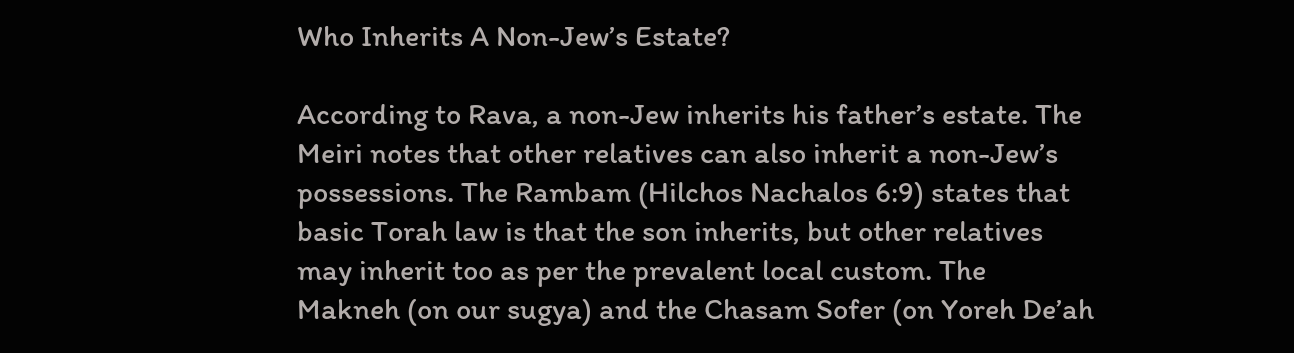Who Inherits A Non-Jew’s Estate?

According to Rava, a non-Jew inherits his father’s estate. The Meiri notes that other relatives can also inherit a non-Jew’s possessions. The Rambam (Hilchos Nachalos 6:9) states that basic Torah law is that the son inherits, but other relatives may inherit too as per the prevalent local custom. The Makneh (on our sugya) and the Chasam Sofer (on Yoreh De’ah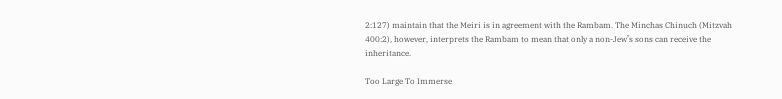2:127) maintain that the Meiri is in agreement with the Rambam. The Minchas Chinuch (Mitzvah 400:2), however, interprets the Rambam to mean that only a non-Jew’s sons can receive the inheritance.

Too Large To Immerse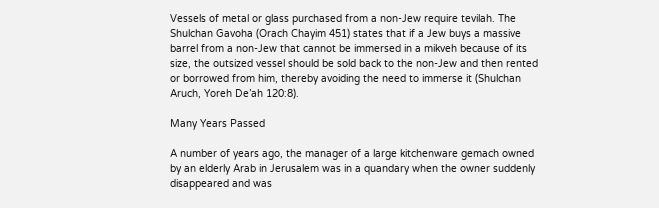Vessels of metal or glass purchased from a non-Jew require tevilah. The Shulchan Gavoha (Orach Chayim 451) states that if a Jew buys a massive barrel from a non-Jew that cannot be immersed in a mikveh because of its size, the outsized vessel should be sold back to the non-Jew and then rented or borrowed from him, thereby avoiding the need to immerse it (Shulchan Aruch, Yoreh De’ah 120:8).

Many Years Passed

A number of years ago, the manager of a large kitchenware gemach owned by an elderly Arab in Jerusalem was in a quandary when the owner suddenly disappeared and was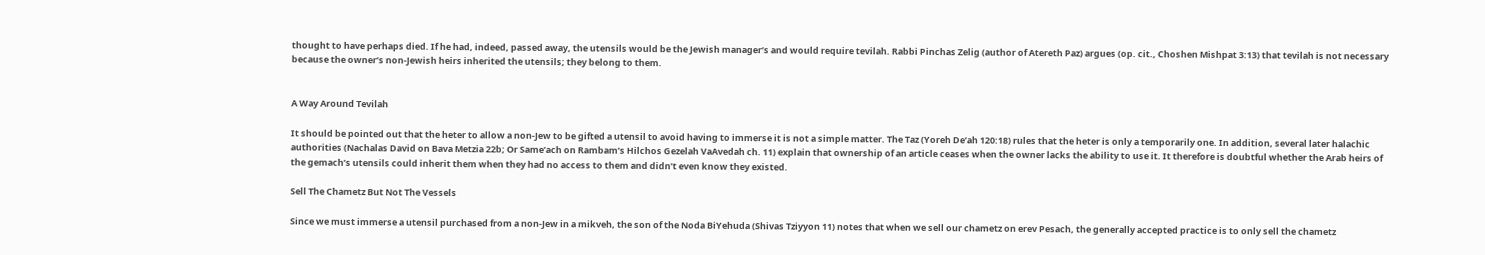thought to have perhaps died. If he had, indeed, passed away, the utensils would be the Jewish manager’s and would require tevilah. Rabbi Pinchas Zelig (author of Atereth Paz) argues (op. cit., Choshen Mishpat 3:13) that tevilah is not necessary because the owner’s non-Jewish heirs inherited the utensils; they belong to them.


A Way Around Tevilah

It should be pointed out that the heter to allow a non-Jew to be gifted a utensil to avoid having to immerse it is not a simple matter. The Taz (Yoreh De’ah 120:18) rules that the heter is only a temporarily one. In addition, several later halachic authorities (Nachalas David on Bava Metzia 22b; Or Same’ach on Rambam’s Hilchos Gezelah VaAvedah ch. 11) explain that ownership of an article ceases when the owner lacks the ability to use it. It therefore is doubtful whether the Arab heirs of the gemach’s utensils could inherit them when they had no access to them and didn’t even know they existed.

Sell The Chametz But Not The Vessels

Since we must immerse a utensil purchased from a non-Jew in a mikveh, the son of the Noda BiYehuda (Shivas Tziyyon 11) notes that when we sell our chametz on erev Pesach, the generally accepted practice is to only sell the chametz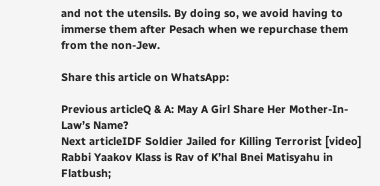and not the utensils. By doing so, we avoid having to immerse them after Pesach when we repurchase them from the non-Jew.

Share this article on WhatsApp:

Previous articleQ & A: May A Girl Share Her Mother-In-Law’s Name?
Next articleIDF Soldier Jailed for Killing Terrorist [video]
Rabbi Yaakov Klass is Rav of K’hal Bnei Matisyahu in Flatbush;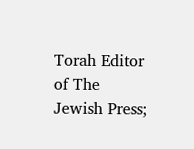Torah Editor of The Jewish Press;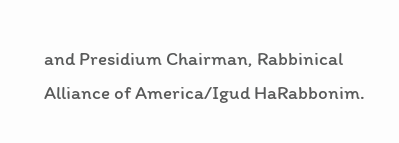and Presidium Chairman, Rabbinical Alliance of America/Igud HaRabbonim.